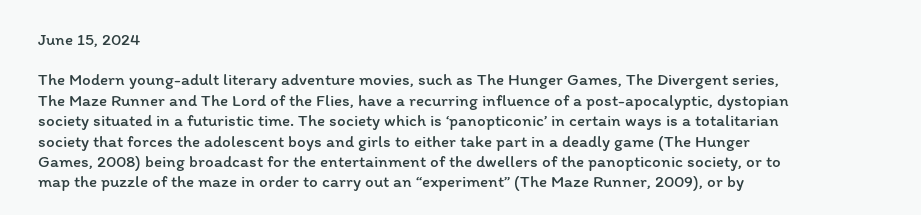June 15, 2024

The Modern young-adult literary adventure movies, such as The Hunger Games, The Divergent series, The Maze Runner and The Lord of the Flies, have a recurring influence of a post-apocalyptic, dystopian society situated in a futuristic time. The society which is ‘panopticonic’ in certain ways is a totalitarian society that forces the adolescent boys and girls to either take part in a deadly game (The Hunger Games, 2008) being broadcast for the entertainment of the dwellers of the panopticonic society, or to map the puzzle of the maze in order to carry out an “experiment” (The Maze Runner, 2009), or by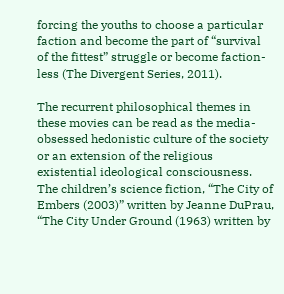forcing the youths to choose a particular faction and become the part of “survival of the fittest” struggle or become faction-less (The Divergent Series, 2011).

The recurrent philosophical themes in these movies can be read as the media-obsessed hedonistic culture of the society or an extension of the religious existential ideological consciousness. The children’s science fiction, “The City of Embers (2003)” written by Jeanne DuPrau, “The City Under Ground (1963) written by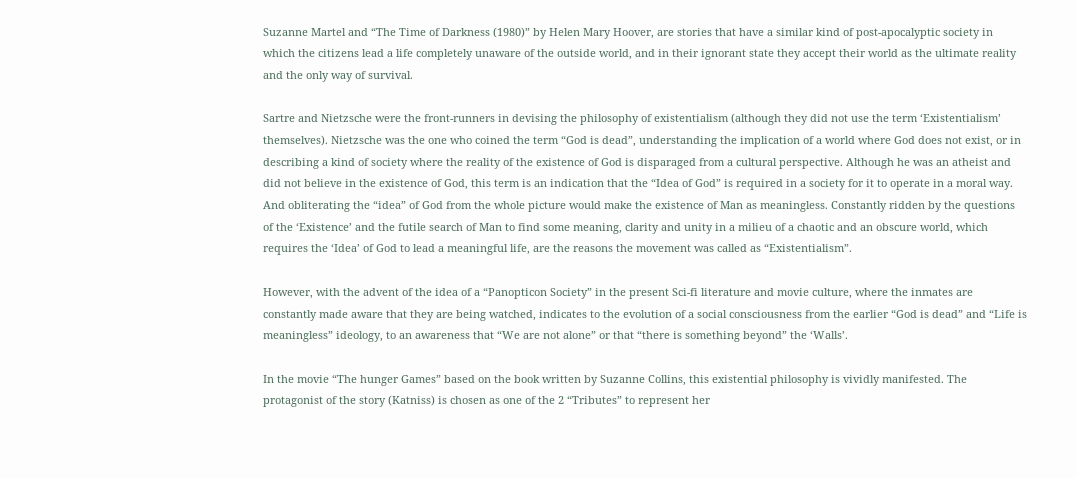Suzanne Martel and “The Time of Darkness (1980)” by Helen Mary Hoover, are stories that have a similar kind of post-apocalyptic society in which the citizens lead a life completely unaware of the outside world, and in their ignorant state they accept their world as the ultimate reality and the only way of survival.

Sartre and Nietzsche were the front-runners in devising the philosophy of existentialism (although they did not use the term ‘Existentialism’ themselves). Nietzsche was the one who coined the term “God is dead”, understanding the implication of a world where God does not exist, or in describing a kind of society where the reality of the existence of God is disparaged from a cultural perspective. Although he was an atheist and did not believe in the existence of God, this term is an indication that the “Idea of God” is required in a society for it to operate in a moral way. And obliterating the “idea” of God from the whole picture would make the existence of Man as meaningless. Constantly ridden by the questions of the ‘Existence’ and the futile search of Man to find some meaning, clarity and unity in a milieu of a chaotic and an obscure world, which requires the ‘Idea’ of God to lead a meaningful life, are the reasons the movement was called as “Existentialism”.

However, with the advent of the idea of a “Panopticon Society” in the present Sci-fi literature and movie culture, where the inmates are constantly made aware that they are being watched, indicates to the evolution of a social consciousness from the earlier “God is dead” and “Life is meaningless” ideology, to an awareness that “We are not alone” or that “there is something beyond” the ‘Walls’.

In the movie “The hunger Games” based on the book written by Suzanne Collins, this existential philosophy is vividly manifested. The protagonist of the story (Katniss) is chosen as one of the 2 “Tributes” to represent her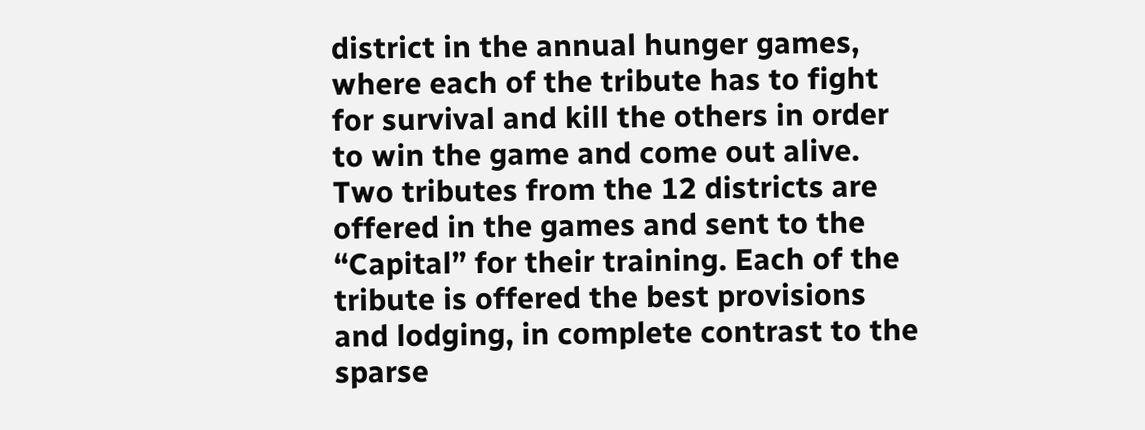district in the annual hunger games, where each of the tribute has to fight for survival and kill the others in order to win the game and come out alive. Two tributes from the 12 districts are offered in the games and sent to the “Capital” for their training. Each of the tribute is offered the best provisions and lodging, in complete contrast to the sparse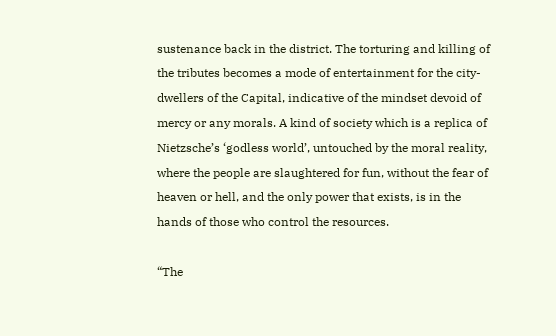sustenance back in the district. The torturing and killing of the tributes becomes a mode of entertainment for the city-dwellers of the Capital, indicative of the mindset devoid of mercy or any morals. A kind of society which is a replica of Nietzsche’s ‘godless world’, untouched by the moral reality, where the people are slaughtered for fun, without the fear of heaven or hell, and the only power that exists, is in the hands of those who control the resources.

“The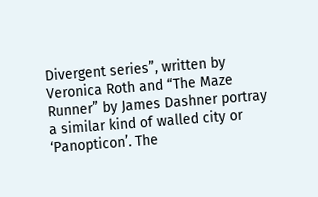Divergent series”, written by Veronica Roth and “The Maze Runner” by James Dashner portray a similar kind of walled city or ‘Panopticon’. The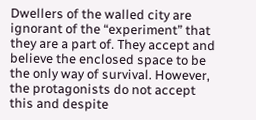Dwellers of the walled city are ignorant of the “experiment” that they are a part of. They accept and believe the enclosed space to be the only way of survival. However, the protagonists do not accept this and despite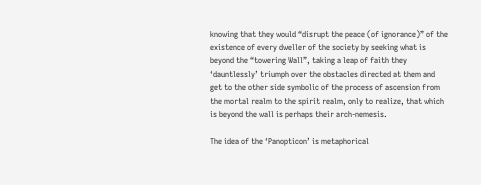knowing that they would “disrupt the peace (of ignorance)” of the existence of every dweller of the society by seeking what is beyond the “towering Wall”, taking a leap of faith they ‘dauntlessly’ triumph over the obstacles directed at them and get to the other side symbolic of the process of ascension from the mortal realm to the spirit realm, only to realize, that which is beyond the wall is perhaps their arch-nemesis.

The idea of the ‘Panopticon’ is metaphorical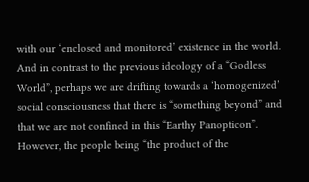with our ‘enclosed and monitored’ existence in the world. And in contrast to the previous ideology of a “Godless World”, perhaps we are drifting towards a ‘homogenized’ social consciousness that there is “something beyond” and that we are not confined in this “Earthy Panopticon”. However, the people being “the product of the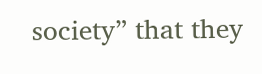society” that they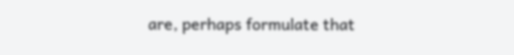are, perhaps formulate that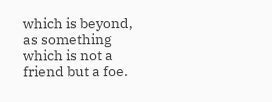which is beyond, as something which is not a friend but a foe.